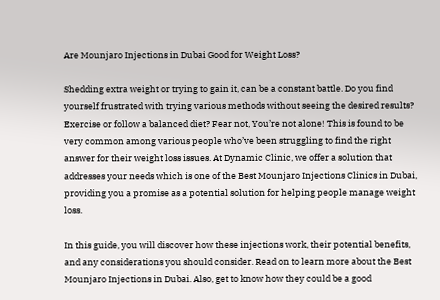Are Mounjaro Injections in Dubai Good for Weight Loss?

Shedding extra weight or trying to gain it, can be a constant battle. Do you find yourself frustrated with trying various methods without seeing the desired results? Exercise or follow a balanced diet? Fear not, You’re not alone! This is found to be very common among various people who’ve been struggling to find the right answer for their weight loss issues. At Dynamic Clinic, we offer a solution that addresses your needs which is one of the Best Mounjaro Injections Clinics in Dubai, providing you a promise as a potential solution for helping people manage weight loss.

In this guide, you will discover how these injections work, their potential benefits, and any considerations you should consider. Read on to learn more about the Best Mounjaro Injections in Dubai. Also, get to know how they could be a good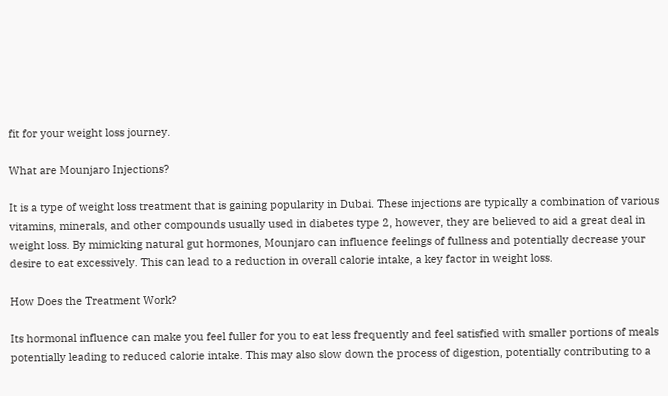fit for your weight loss journey.

What are Mounjaro Injections?

It is a type of weight loss treatment that is gaining popularity in Dubai. These injections are typically a combination of various vitamins, minerals, and other compounds usually used in diabetes type 2, however, they are believed to aid a great deal in weight loss. By mimicking natural gut hormones, Mounjaro can influence feelings of fullness and potentially decrease your desire to eat excessively. This can lead to a reduction in overall calorie intake, a key factor in weight loss.

How Does the Treatment Work?

Its hormonal influence can make you feel fuller for you to eat less frequently and feel satisfied with smaller portions of meals potentially leading to reduced calorie intake. This may also slow down the process of digestion, potentially contributing to a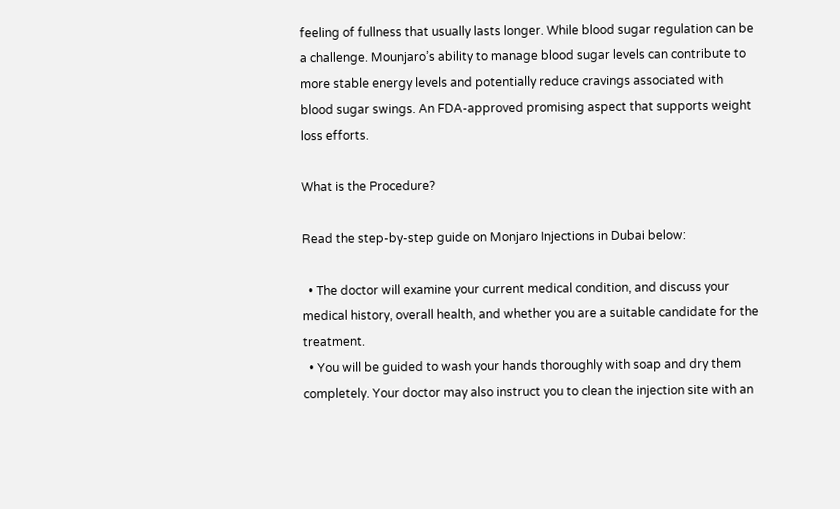feeling of fullness that usually lasts longer. While blood sugar regulation can be a challenge. Mounjaro’s ability to manage blood sugar levels can contribute to more stable energy levels and potentially reduce cravings associated with blood sugar swings. An FDA-approved promising aspect that supports weight loss efforts.

What is the Procedure?

Read the step-by-step guide on Monjaro Injections in Dubai below:

  • The doctor will examine your current medical condition, and discuss your medical history, overall health, and whether you are a suitable candidate for the treatment.
  • You will be guided to wash your hands thoroughly with soap and dry them completely. Your doctor may also instruct you to clean the injection site with an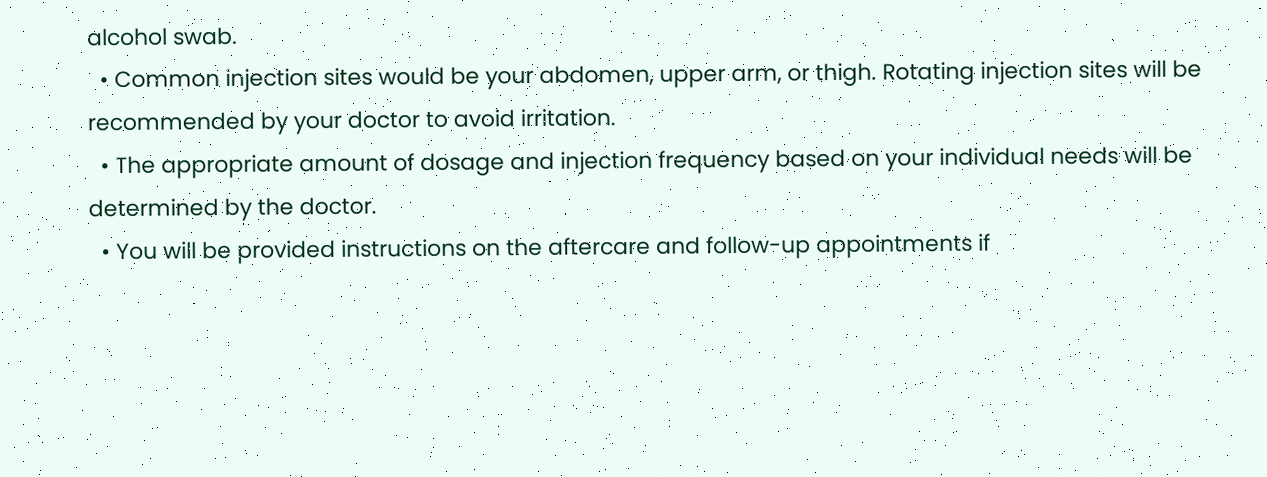alcohol swab.
  • Common injection sites would be your abdomen, upper arm, or thigh. Rotating injection sites will be recommended by your doctor to avoid irritation.
  • The appropriate amount of dosage and injection frequency based on your individual needs will be determined by the doctor.
  • You will be provided instructions on the aftercare and follow-up appointments if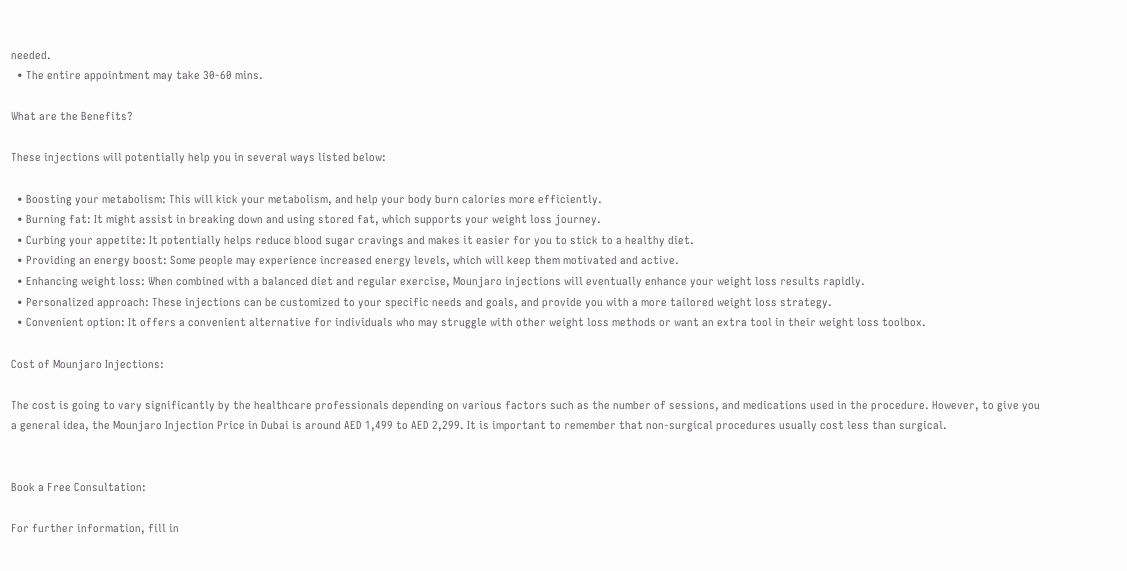needed.
  • The entire appointment may take 30-60 mins.

What are the Benefits?

These injections will potentially help you in several ways listed below:

  • Boosting your metabolism: This will kick your metabolism, and help your body burn calories more efficiently.
  • Burning fat: It might assist in breaking down and using stored fat, which supports your weight loss journey.
  • Curbing your appetite: It potentially helps reduce blood sugar cravings and makes it easier for you to stick to a healthy diet.
  • Providing an energy boost: Some people may experience increased energy levels, which will keep them motivated and active.
  • Enhancing weight loss: When combined with a balanced diet and regular exercise, Mounjaro injections will eventually enhance your weight loss results rapidly.
  • Personalized approach: These injections can be customized to your specific needs and goals, and provide you with a more tailored weight loss strategy.
  • Convenient option: It offers a convenient alternative for individuals who may struggle with other weight loss methods or want an extra tool in their weight loss toolbox.

Cost of Mounjaro Injections:

The cost is going to vary significantly by the healthcare professionals depending on various factors such as the number of sessions, and medications used in the procedure. However, to give you a general idea, the Mounjaro Injection Price in Dubai is around AED 1,499 to AED 2,299. It is important to remember that non-surgical procedures usually cost less than surgical.


Book a Free Consultation:

For further information, fill in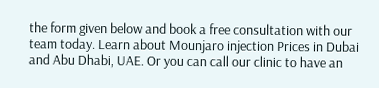the form given below and book a free consultation with our team today. Learn about Mounjaro injection Prices in Dubai and Abu Dhabi, UAE. Or you can call our clinic to have an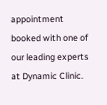appointment booked with one of our leading experts at Dynamic Clinic.